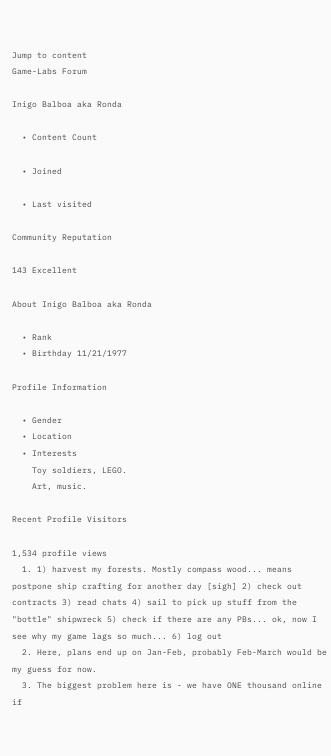Jump to content
Game-Labs Forum

Inigo Balboa aka Ronda

  • Content Count

  • Joined

  • Last visited

Community Reputation

143 Excellent

About Inigo Balboa aka Ronda

  • Rank
  • Birthday 11/21/1977

Profile Information

  • Gender
  • Location
  • Interests
    Toy soldiers, LEGO.
    Art, music.

Recent Profile Visitors

1,534 profile views
  1. 1) harvest my forests. Mostly compass wood... means postpone ship crafting for another day [sigh] 2) check out contracts 3) read chats 4) sail to pick up stuff from the "bottle" shipwreck 5) check if there are any PBs... ok, now I see why my game lags so much... 6) log out
  2. Here, plans end up on Jan-Feb, probably Feb-March would be my guess for now.
  3. The biggest problem here is - we have ONE thousand online if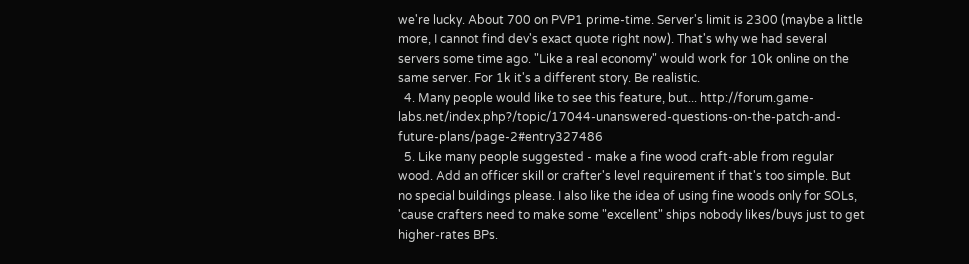we're lucky. About 700 on PVP1 prime-time. Server's limit is 2300 (maybe a little more, I cannot find dev's exact quote right now). That's why we had several servers some time ago. "Like a real economy" would work for 10k online on the same server. For 1k it's a different story. Be realistic.
  4. Many people would like to see this feature, but... http://forum.game-labs.net/index.php?/topic/17044-unanswered-questions-on-the-patch-and-future-plans/page-2#entry327486
  5. Like many people suggested - make a fine wood craft-able from regular wood. Add an officer skill or crafter's level requirement if that's too simple. But no special buildings please. I also like the idea of using fine woods only for SOLs, 'cause crafters need to make some "excellent" ships nobody likes/buys just to get higher-rates BPs.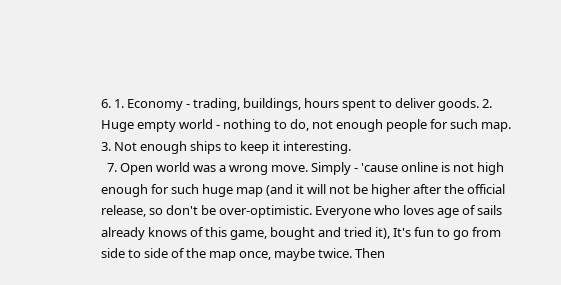6. 1. Economy - trading, buildings, hours spent to deliver goods. 2. Huge empty world - nothing to do, not enough people for such map. 3. Not enough ships to keep it interesting.
  7. Open world was a wrong move. Simply - 'cause online is not high enough for such huge map (and it will not be higher after the official release, so don't be over-optimistic. Everyone who loves age of sails already knows of this game, bought and tried it), It's fun to go from side to side of the map once, maybe twice. Then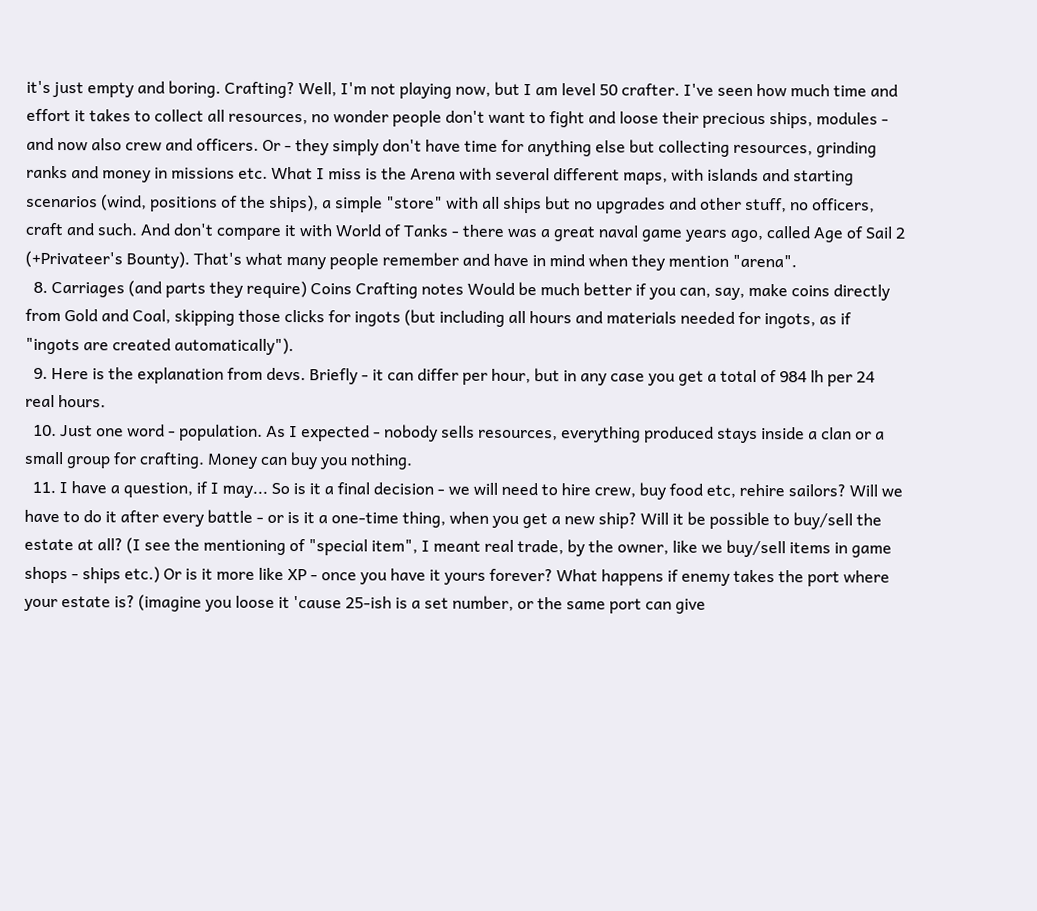it's just empty and boring. Crafting? Well, I'm not playing now, but I am level 50 crafter. I've seen how much time and effort it takes to collect all resources, no wonder people don't want to fight and loose their precious ships, modules - and now also crew and officers. Or - they simply don't have time for anything else but collecting resources, grinding ranks and money in missions etc. What I miss is the Arena with several different maps, with islands and starting scenarios (wind, positions of the ships), a simple "store" with all ships but no upgrades and other stuff, no officers, craft and such. And don't compare it with World of Tanks - there was a great naval game years ago, called Age of Sail 2 (+Privateer's Bounty). That's what many people remember and have in mind when they mention "arena".
  8. Carriages (and parts they require) Coins Crafting notes Would be much better if you can, say, make coins directly from Gold and Coal, skipping those clicks for ingots (but including all hours and materials needed for ingots, as if "ingots are created automatically").
  9. Here is the explanation from devs. Briefly - it can differ per hour, but in any case you get a total of 984 lh per 24 real hours.
  10. Just one word - population. As I expected - nobody sells resources, everything produced stays inside a clan or a small group for crafting. Money can buy you nothing.
  11. I have a question, if I may... So is it a final decision - we will need to hire crew, buy food etc, rehire sailors? Will we have to do it after every battle - or is it a one-time thing, when you get a new ship? Will it be possible to buy/sell the estate at all? (I see the mentioning of "special item", I meant real trade, by the owner, like we buy/sell items in game shops - ships etc.) Or is it more like XP - once you have it yours forever? What happens if enemy takes the port where your estate is? (imagine you loose it 'cause 25-ish is a set number, or the same port can give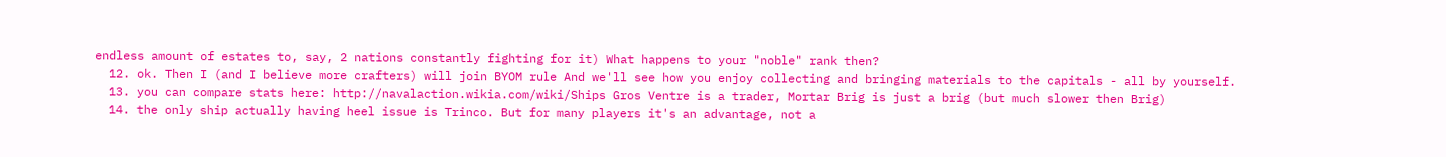endless amount of estates to, say, 2 nations constantly fighting for it) What happens to your "noble" rank then?
  12. ok. Then I (and I believe more crafters) will join BYOM rule And we'll see how you enjoy collecting and bringing materials to the capitals - all by yourself.
  13. you can compare stats here: http://navalaction.wikia.com/wiki/Ships Gros Ventre is a trader, Mortar Brig is just a brig (but much slower then Brig)
  14. the only ship actually having heel issue is Trinco. But for many players it's an advantage, not a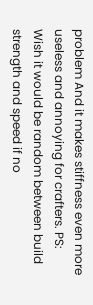problem And it makes stiffness even more useless and annoying for crafters. PS: Wish it would be random between build strength and speed if no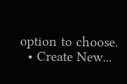option to choose.
  • Create New...